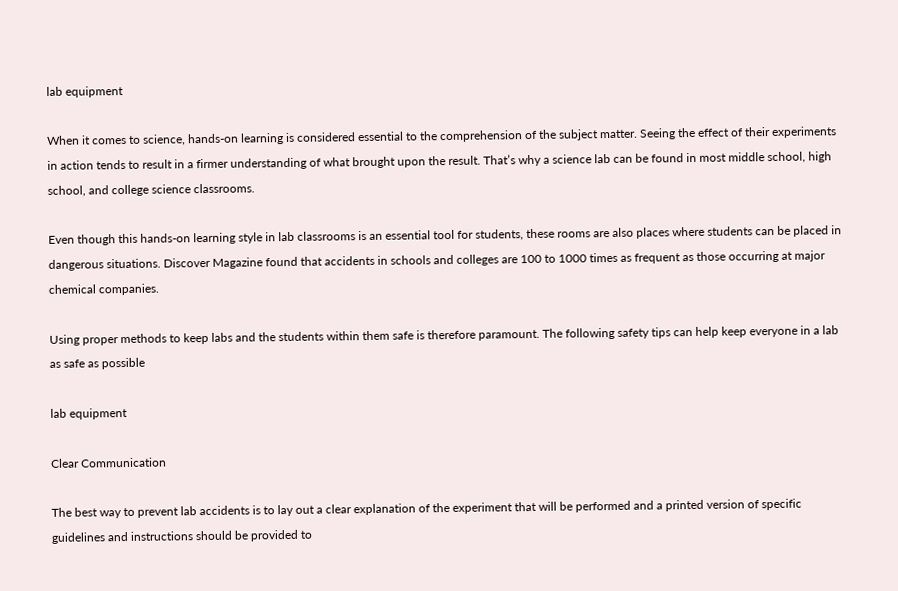lab equipment

When it comes to science, hands-on learning is considered essential to the comprehension of the subject matter. Seeing the effect of their experiments in action tends to result in a firmer understanding of what brought upon the result. That’s why a science lab can be found in most middle school, high school, and college science classrooms.

Even though this hands-on learning style in lab classrooms is an essential tool for students, these rooms are also places where students can be placed in dangerous situations. Discover Magazine found that accidents in schools and colleges are 100 to 1000 times as frequent as those occurring at major chemical companies.

Using proper methods to keep labs and the students within them safe is therefore paramount. The following safety tips can help keep everyone in a lab as safe as possible

lab equipment

Clear Communication

The best way to prevent lab accidents is to lay out a clear explanation of the experiment that will be performed and a printed version of specific guidelines and instructions should be provided to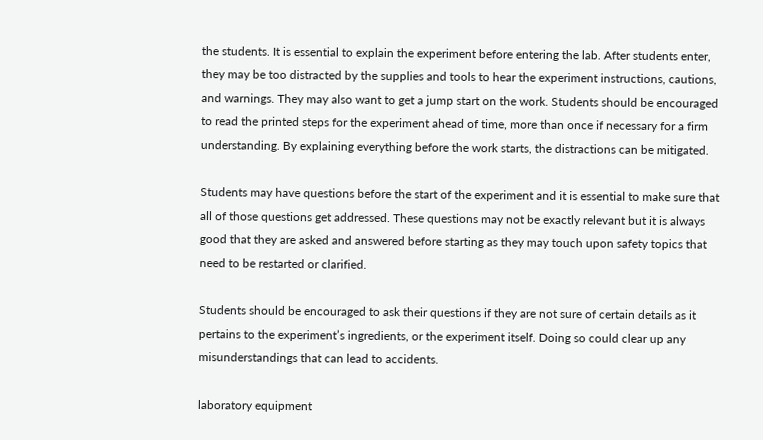the students. It is essential to explain the experiment before entering the lab. After students enter, they may be too distracted by the supplies and tools to hear the experiment instructions, cautions, and warnings. They may also want to get a jump start on the work. Students should be encouraged to read the printed steps for the experiment ahead of time, more than once if necessary for a firm understanding. By explaining everything before the work starts, the distractions can be mitigated.

Students may have questions before the start of the experiment and it is essential to make sure that all of those questions get addressed. These questions may not be exactly relevant but it is always good that they are asked and answered before starting as they may touch upon safety topics that need to be restarted or clarified.

Students should be encouraged to ask their questions if they are not sure of certain details as it pertains to the experiment’s ingredients, or the experiment itself. Doing so could clear up any misunderstandings that can lead to accidents.

laboratory equipment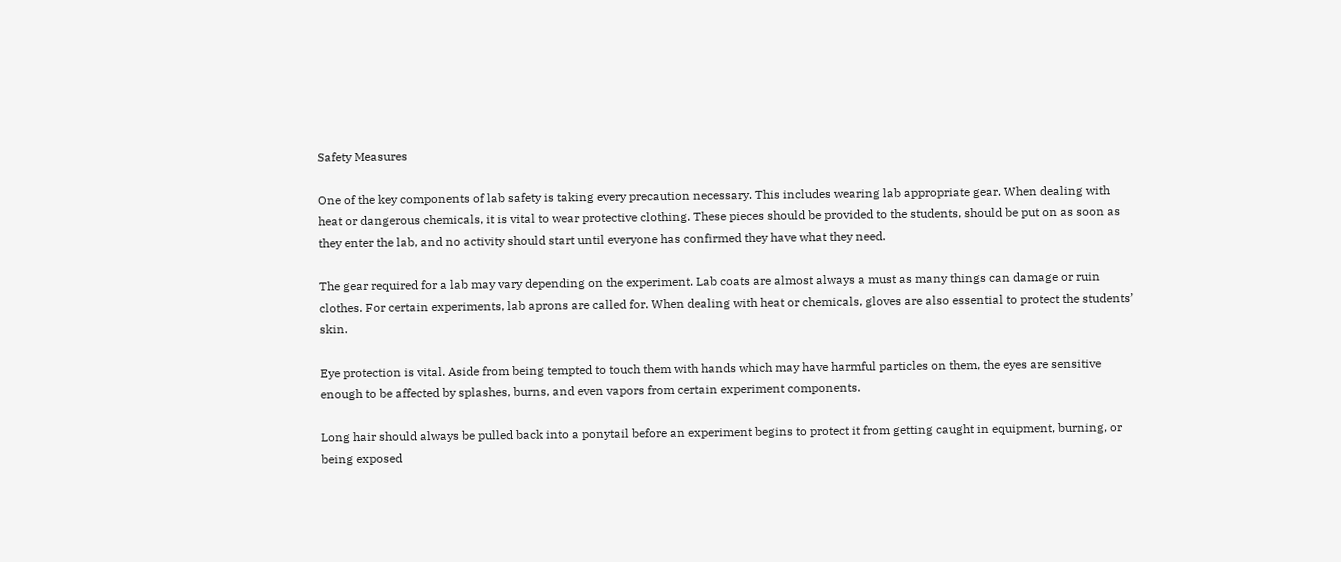Safety Measures

One of the key components of lab safety is taking every precaution necessary. This includes wearing lab appropriate gear. When dealing with heat or dangerous chemicals, it is vital to wear protective clothing. These pieces should be provided to the students, should be put on as soon as they enter the lab, and no activity should start until everyone has confirmed they have what they need.

The gear required for a lab may vary depending on the experiment. Lab coats are almost always a must as many things can damage or ruin clothes. For certain experiments, lab aprons are called for. When dealing with heat or chemicals, gloves are also essential to protect the students’ skin.

Eye protection is vital. Aside from being tempted to touch them with hands which may have harmful particles on them, the eyes are sensitive enough to be affected by splashes, burns, and even vapors from certain experiment components.

Long hair should always be pulled back into a ponytail before an experiment begins to protect it from getting caught in equipment, burning, or being exposed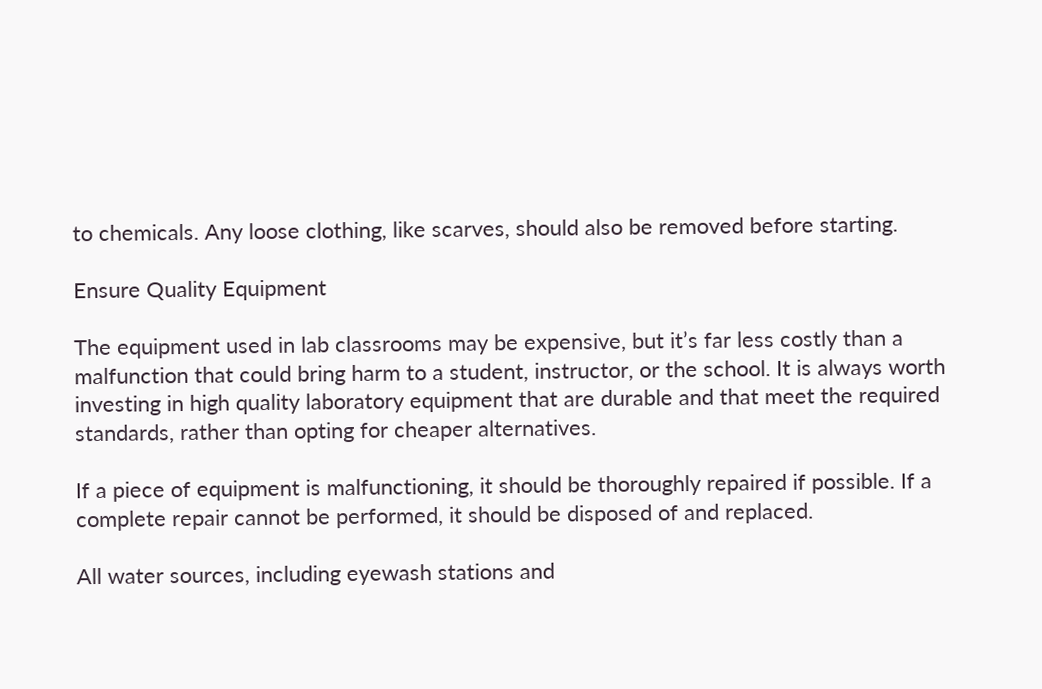to chemicals. Any loose clothing, like scarves, should also be removed before starting.

Ensure Quality Equipment

The equipment used in lab classrooms may be expensive, but it’s far less costly than a malfunction that could bring harm to a student, instructor, or the school. It is always worth investing in high quality laboratory equipment that are durable and that meet the required standards, rather than opting for cheaper alternatives.

If a piece of equipment is malfunctioning, it should be thoroughly repaired if possible. If a complete repair cannot be performed, it should be disposed of and replaced.

All water sources, including eyewash stations and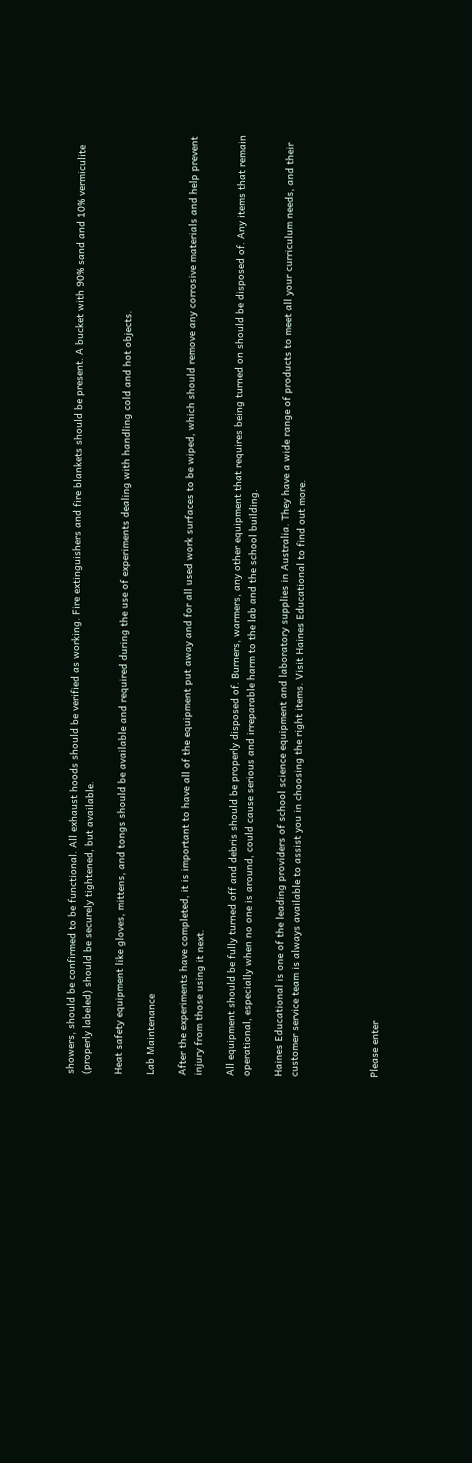showers, should be confirmed to be functional. All exhaust hoods should be verified as working. Fire extinguishers and fire blankets should be present. A bucket with 90% sand and 10% vermiculite (properly labeled) should be securely tightened, but available.

Heat safety equipment like gloves, mittens, and tongs should be available and required during the use of experiments dealing with handling cold and hot objects.

Lab Maintenance

After the experiments have completed, it is important to have all of the equipment put away and for all used work surfaces to be wiped, which should remove any corrosive materials and help prevent injury from those using it next.

All equipment should be fully turned off and debris should be properly disposed of. Burners, warmers, any other equipment that requires being turned on should be disposed of. Any items that remain operational, especially when no one is around, could cause serious and irreparable harm to the lab and the school building.

Haines Educational is one of the leading providers of school science equipment and laboratory supplies in Australia. They have a wide range of products to meet all your curriculum needs, and their customer service team is always available to assist you in choosing the right items. Visit Haines Educational to find out more.




Please enter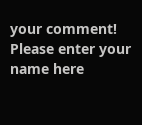your comment!
Please enter your name here